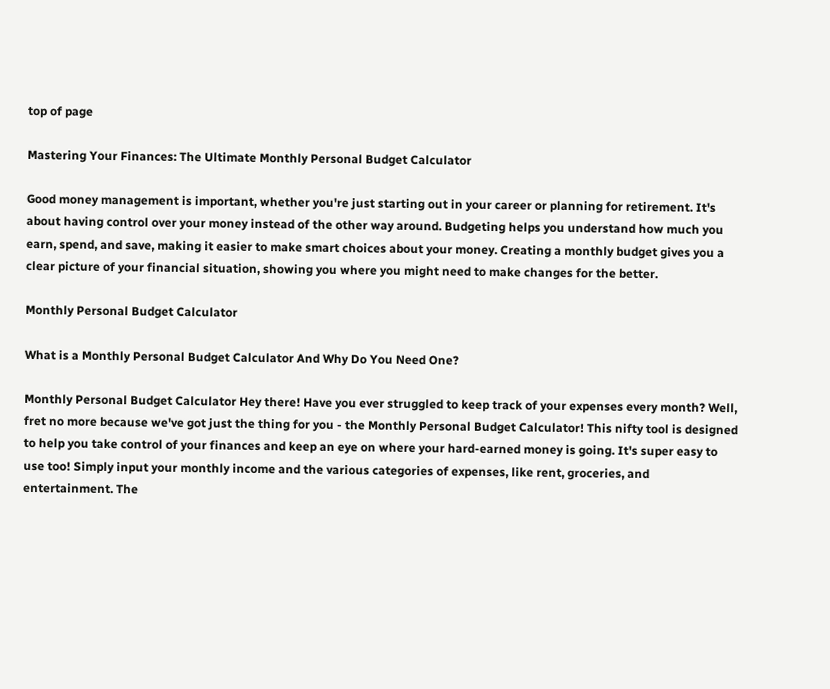top of page

Mastering Your Finances: The Ultimate Monthly Personal Budget Calculator

Good money management is important, whether you're just starting out in your career or planning for retirement. It's about having control over your money instead of the other way around. Budgeting helps you understand how much you earn, spend, and save, making it easier to make smart choices about your money. Creating a monthly budget gives you a clear picture of your financial situation, showing you where you might need to make changes for the better.

Monthly Personal Budget Calculator

What is a Monthly Personal Budget Calculator And Why Do You Need One?

Monthly Personal Budget Calculator Hey there! Have you ever struggled to keep track of your expenses every month? Well, fret no more because we've got just the thing for you - the Monthly Personal Budget Calculator! This nifty tool is designed to help you take control of your finances and keep an eye on where your hard-earned money is going. It's super easy to use too! Simply input your monthly income and the various categories of expenses, like rent, groceries, and entertainment. The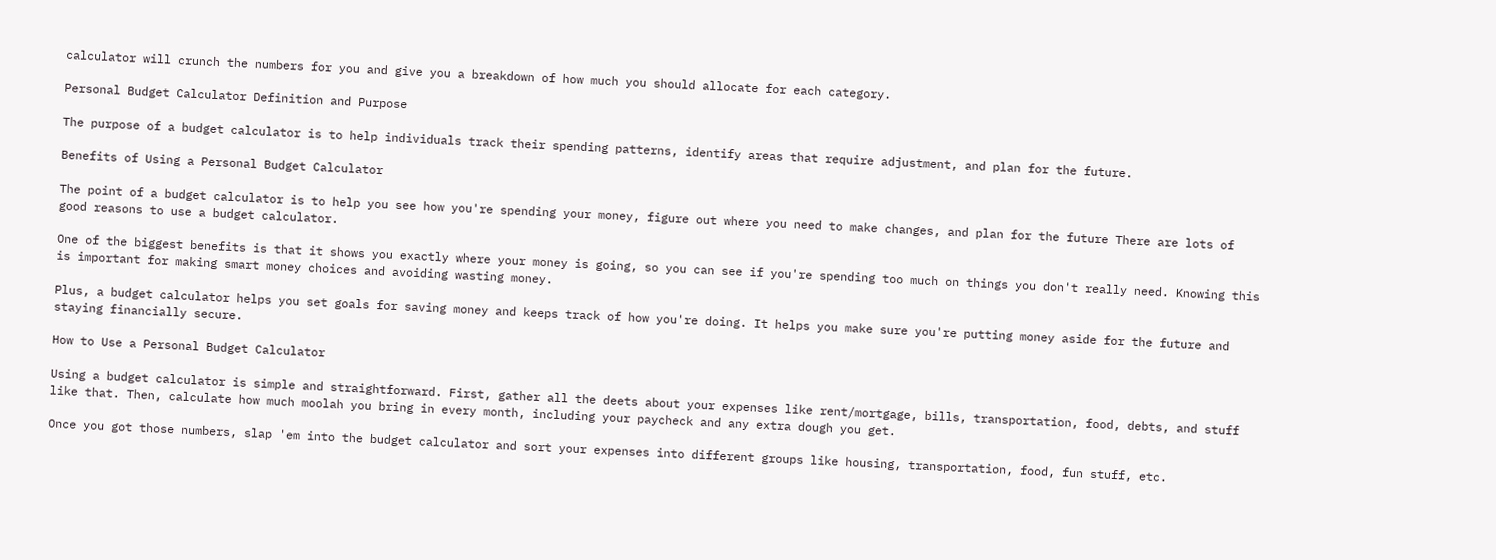calculator will crunch the numbers for you and give you a breakdown of how much you should allocate for each category.

Personal Budget Calculator Definition and Purpose

The purpose of a budget calculator is to help individuals track their spending patterns, identify areas that require adjustment, and plan for the future.

Benefits of Using a Personal Budget Calculator

The point of a budget calculator is to help you see how you're spending your money, figure out where you need to make changes, and plan for the future There are lots of good reasons to use a budget calculator.

One of the biggest benefits is that it shows you exactly where your money is going, so you can see if you're spending too much on things you don't really need. Knowing this is important for making smart money choices and avoiding wasting money.

Plus, a budget calculator helps you set goals for saving money and keeps track of how you're doing. It helps you make sure you're putting money aside for the future and staying financially secure.

How to Use a Personal Budget Calculator

Using a budget calculator is simple and straightforward. First, gather all the deets about your expenses like rent/mortgage, bills, transportation, food, debts, and stuff like that. Then, calculate how much moolah you bring in every month, including your paycheck and any extra dough you get.

Once you got those numbers, slap 'em into the budget calculator and sort your expenses into different groups like housing, transportation, food, fun stuff, etc.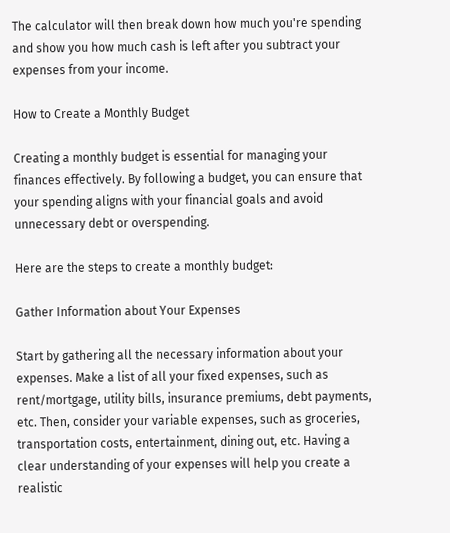The calculator will then break down how much you're spending and show you how much cash is left after you subtract your expenses from your income.

How to Create a Monthly Budget

Creating a monthly budget is essential for managing your finances effectively. By following a budget, you can ensure that your spending aligns with your financial goals and avoid unnecessary debt or overspending.

Here are the steps to create a monthly budget:

Gather Information about Your Expenses

Start by gathering all the necessary information about your expenses. Make a list of all your fixed expenses, such as rent/mortgage, utility bills, insurance premiums, debt payments, etc. Then, consider your variable expenses, such as groceries, transportation costs, entertainment, dining out, etc. Having a clear understanding of your expenses will help you create a realistic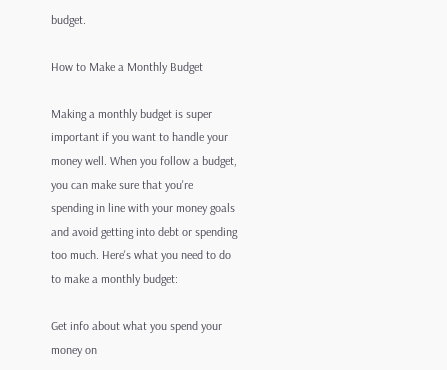budget.

How to Make a Monthly Budget

Making a monthly budget is super important if you want to handle your money well. When you follow a budget, you can make sure that you're spending in line with your money goals and avoid getting into debt or spending too much. Here's what you need to do to make a monthly budget:

Get info about what you spend your money on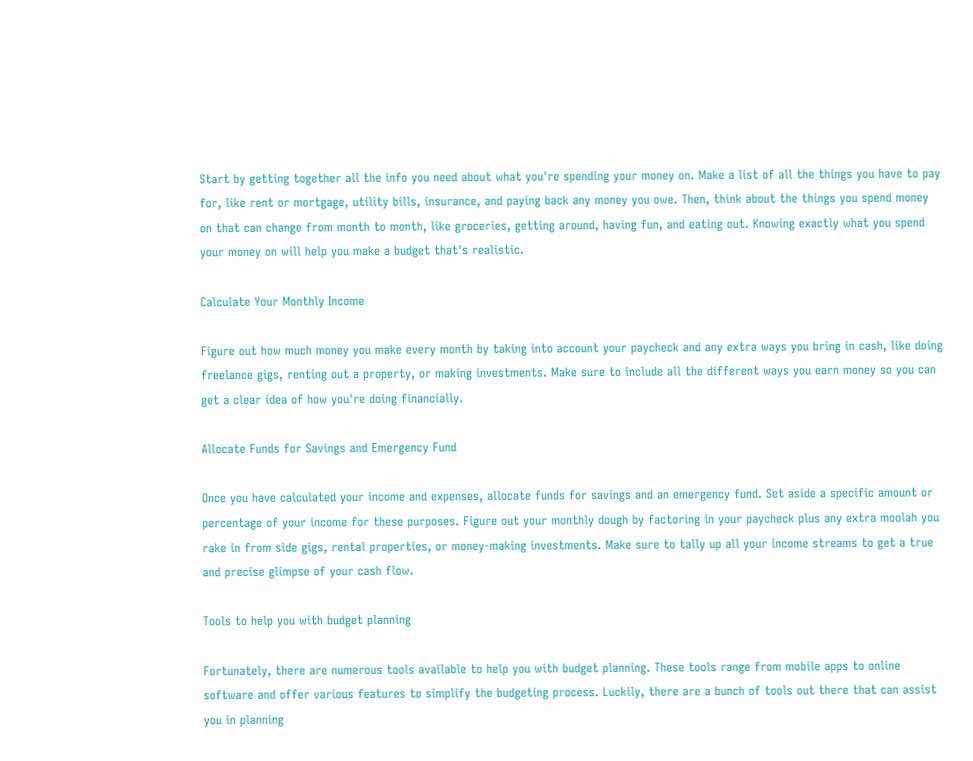Start by getting together all the info you need about what you're spending your money on. Make a list of all the things you have to pay for, like rent or mortgage, utility bills, insurance, and paying back any money you owe. Then, think about the things you spend money on that can change from month to month, like groceries, getting around, having fun, and eating out. Knowing exactly what you spend your money on will help you make a budget that's realistic.

Calculate Your Monthly Income

Figure out how much money you make every month by taking into account your paycheck and any extra ways you bring in cash, like doing freelance gigs, renting out a property, or making investments. Make sure to include all the different ways you earn money so you can get a clear idea of how you're doing financially.

Allocate Funds for Savings and Emergency Fund

Once you have calculated your income and expenses, allocate funds for savings and an emergency fund. Set aside a specific amount or percentage of your income for these purposes. Figure out your monthly dough by factoring in your paycheck plus any extra moolah you rake in from side gigs, rental properties, or money-making investments. Make sure to tally up all your income streams to get a true and precise glimpse of your cash flow.

Tools to help you with budget planning

Fortunately, there are numerous tools available to help you with budget planning. These tools range from mobile apps to online software and offer various features to simplify the budgeting process. Luckily, there are a bunch of tools out there that can assist you in planning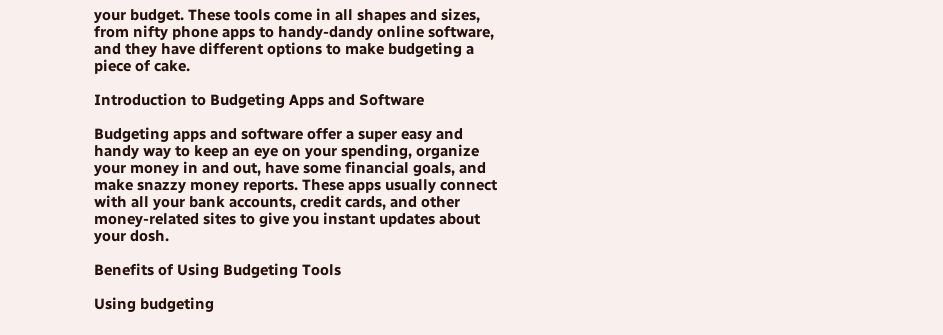your budget. These tools come in all shapes and sizes, from nifty phone apps to handy-dandy online software, and they have different options to make budgeting a piece of cake.

Introduction to Budgeting Apps and Software

Budgeting apps and software offer a super easy and handy way to keep an eye on your spending, organize your money in and out, have some financial goals, and make snazzy money reports. These apps usually connect with all your bank accounts, credit cards, and other money-related sites to give you instant updates about your dosh.

Benefits of Using Budgeting Tools

Using budgeting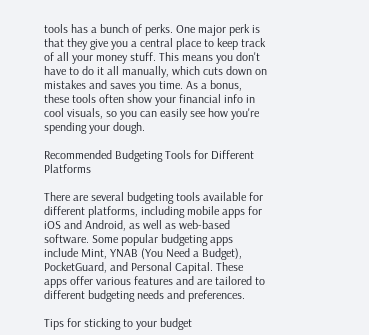tools has a bunch of perks. One major perk is that they give you a central place to keep track of all your money stuff. This means you don't have to do it all manually, which cuts down on mistakes and saves you time. As a bonus, these tools often show your financial info in cool visuals, so you can easily see how you're spending your dough.

Recommended Budgeting Tools for Different Platforms

There are several budgeting tools available for different platforms, including mobile apps for iOS and Android, as well as web-based software. Some popular budgeting apps include Mint, YNAB (You Need a Budget), PocketGuard, and Personal Capital. These apps offer various features and are tailored to different budgeting needs and preferences.

Tips for sticking to your budget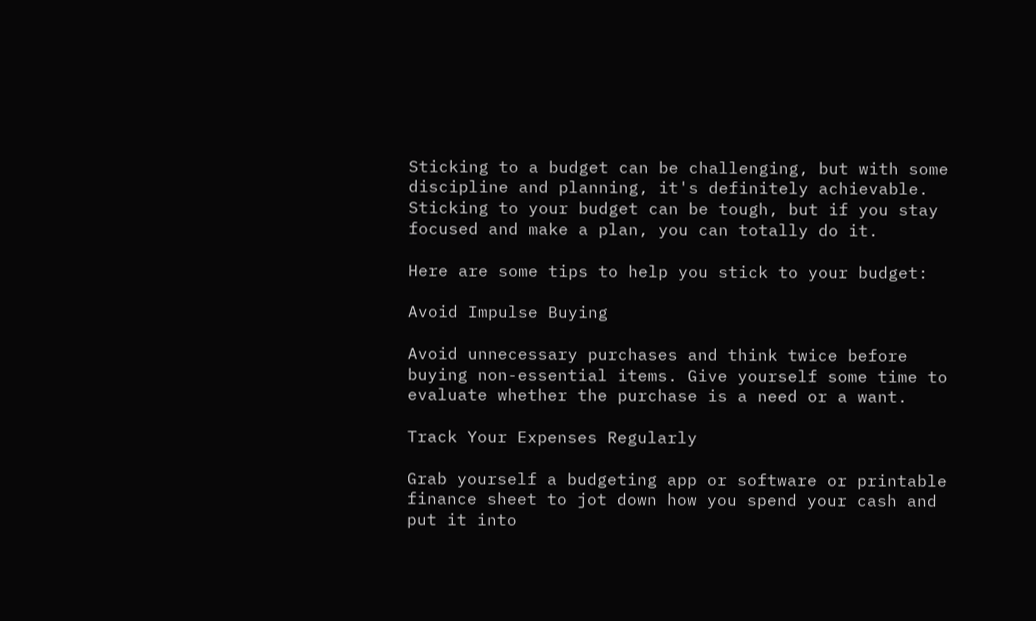Sticking to a budget can be challenging, but with some discipline and planning, it's definitely achievable. Sticking to your budget can be tough, but if you stay focused and make a plan, you can totally do it.

Here are some tips to help you stick to your budget:

Avoid Impulse Buying

Avoid unnecessary purchases and think twice before buying non-essential items. Give yourself some time to evaluate whether the purchase is a need or a want.

Track Your Expenses Regularly

Grab yourself a budgeting app or software or printable finance sheet to jot down how you spend your cash and put it into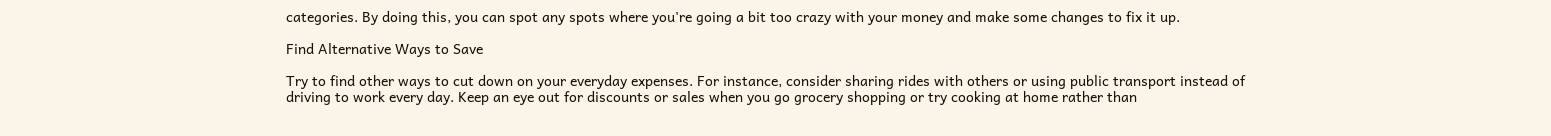categories. By doing this, you can spot any spots where you're going a bit too crazy with your money and make some changes to fix it up.

Find Alternative Ways to Save

Try to find other ways to cut down on your everyday expenses. For instance, consider sharing rides with others or using public transport instead of driving to work every day. Keep an eye out for discounts or sales when you go grocery shopping or try cooking at home rather than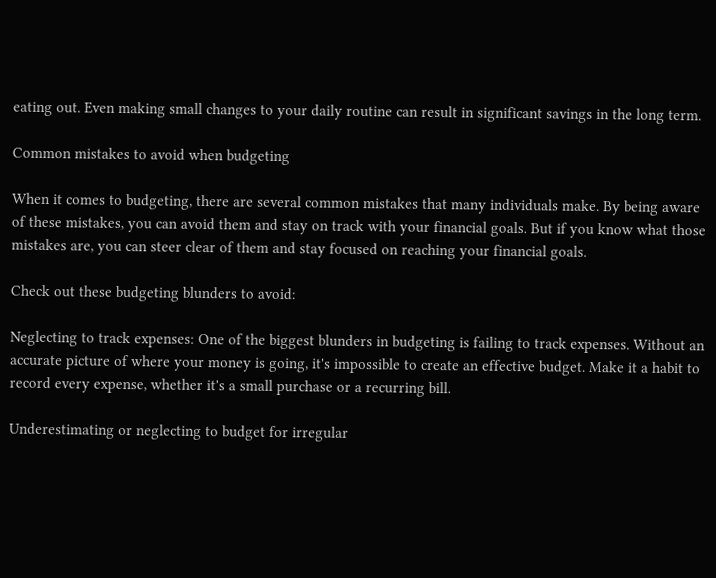eating out. Even making small changes to your daily routine can result in significant savings in the long term.

Common mistakes to avoid when budgeting

When it comes to budgeting, there are several common mistakes that many individuals make. By being aware of these mistakes, you can avoid them and stay on track with your financial goals. But if you know what those mistakes are, you can steer clear of them and stay focused on reaching your financial goals.

Check out these budgeting blunders to avoid:

Neglecting to track expenses: One of the biggest blunders in budgeting is failing to track expenses. Without an accurate picture of where your money is going, it's impossible to create an effective budget. Make it a habit to record every expense, whether it's a small purchase or a recurring bill.

Underestimating or neglecting to budget for irregular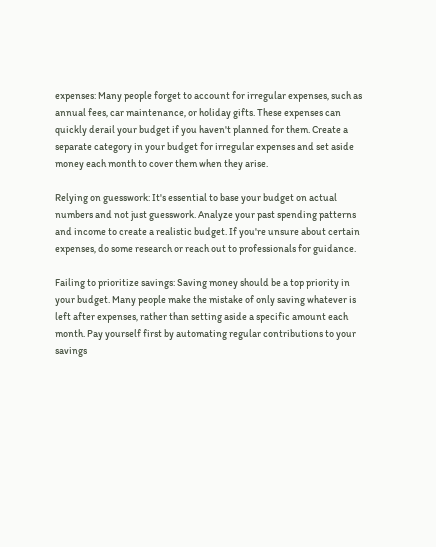expenses: Many people forget to account for irregular expenses, such as annual fees, car maintenance, or holiday gifts. These expenses can quickly derail your budget if you haven't planned for them. Create a separate category in your budget for irregular expenses and set aside money each month to cover them when they arise.

Relying on guesswork: It's essential to base your budget on actual numbers and not just guesswork. Analyze your past spending patterns and income to create a realistic budget. If you're unsure about certain expenses, do some research or reach out to professionals for guidance.

Failing to prioritize savings: Saving money should be a top priority in your budget. Many people make the mistake of only saving whatever is left after expenses, rather than setting aside a specific amount each month. Pay yourself first by automating regular contributions to your savings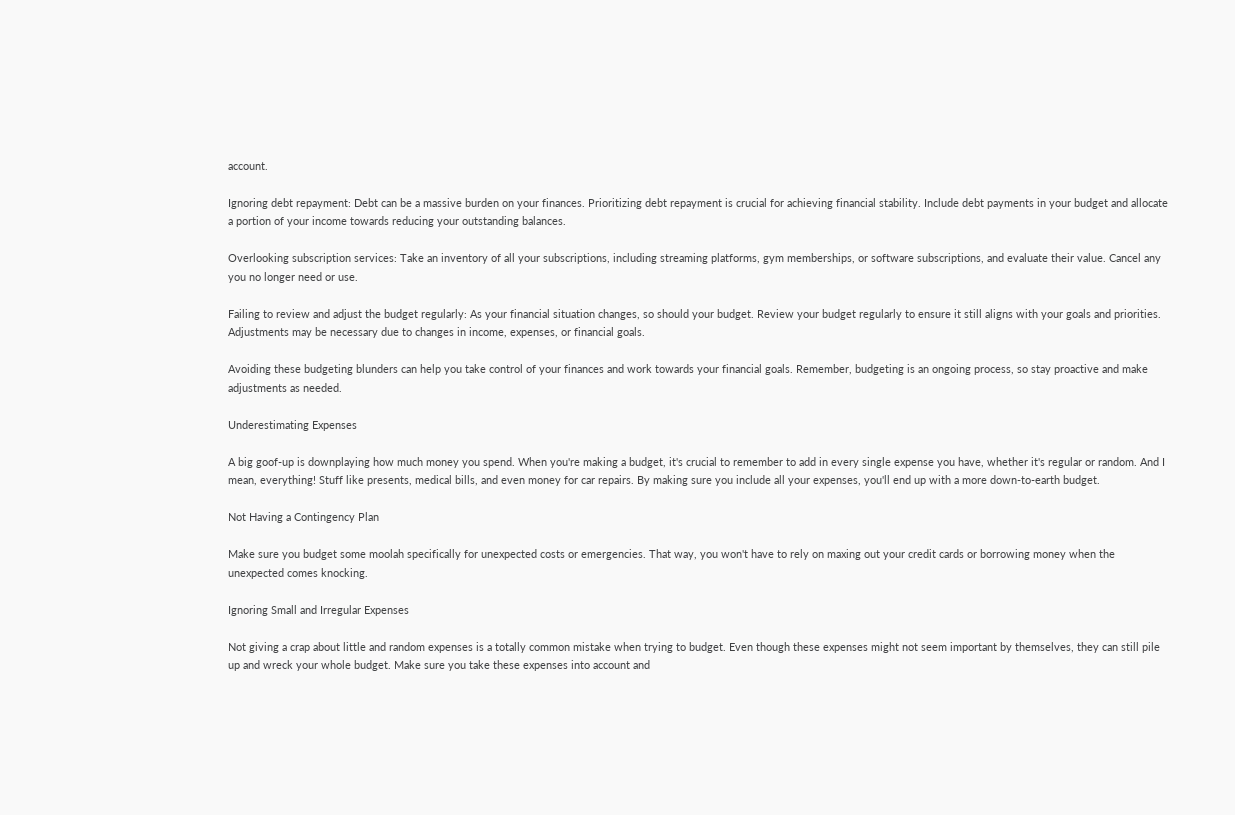account.

Ignoring debt repayment: Debt can be a massive burden on your finances. Prioritizing debt repayment is crucial for achieving financial stability. Include debt payments in your budget and allocate a portion of your income towards reducing your outstanding balances.

Overlooking subscription services: Take an inventory of all your subscriptions, including streaming platforms, gym memberships, or software subscriptions, and evaluate their value. Cancel any you no longer need or use.

Failing to review and adjust the budget regularly: As your financial situation changes, so should your budget. Review your budget regularly to ensure it still aligns with your goals and priorities. Adjustments may be necessary due to changes in income, expenses, or financial goals.

Avoiding these budgeting blunders can help you take control of your finances and work towards your financial goals. Remember, budgeting is an ongoing process, so stay proactive and make adjustments as needed.

Underestimating Expenses

A big goof-up is downplaying how much money you spend. When you're making a budget, it's crucial to remember to add in every single expense you have, whether it's regular or random. And I mean, everything! Stuff like presents, medical bills, and even money for car repairs. By making sure you include all your expenses, you'll end up with a more down-to-earth budget.

Not Having a Contingency Plan

Make sure you budget some moolah specifically for unexpected costs or emergencies. That way, you won't have to rely on maxing out your credit cards or borrowing money when the unexpected comes knocking.

Ignoring Small and Irregular Expenses

Not giving a crap about little and random expenses is a totally common mistake when trying to budget. Even though these expenses might not seem important by themselves, they can still pile up and wreck your whole budget. Make sure you take these expenses into account and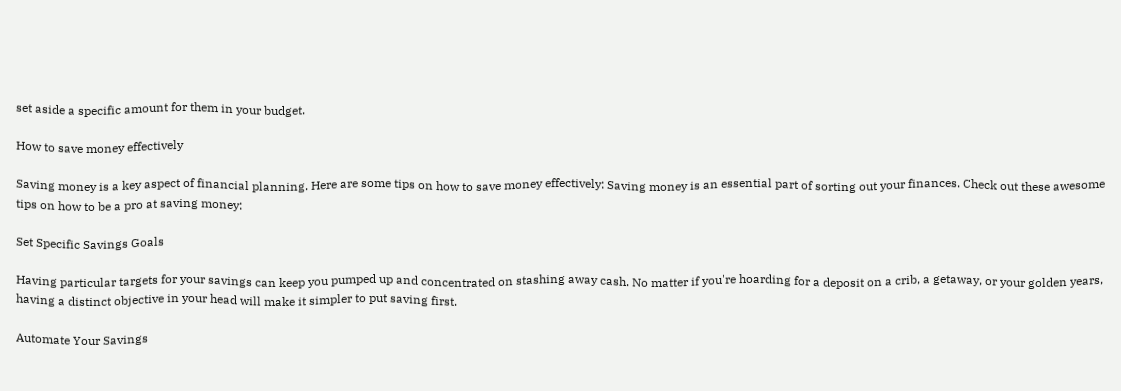set aside a specific amount for them in your budget.

How to save money effectively

Saving money is a key aspect of financial planning. Here are some tips on how to save money effectively: Saving money is an essential part of sorting out your finances. Check out these awesome tips on how to be a pro at saving money:

Set Specific Savings Goals

Having particular targets for your savings can keep you pumped up and concentrated on stashing away cash. No matter if you're hoarding for a deposit on a crib, a getaway, or your golden years, having a distinct objective in your head will make it simpler to put saving first.

Automate Your Savings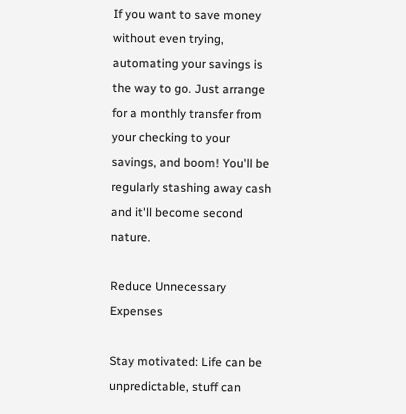If you want to save money without even trying, automating your savings is the way to go. Just arrange for a monthly transfer from your checking to your savings, and boom! You'll be regularly stashing away cash and it'll become second nature.

Reduce Unnecessary Expenses

Stay motivated: Life can be unpredictable, stuff can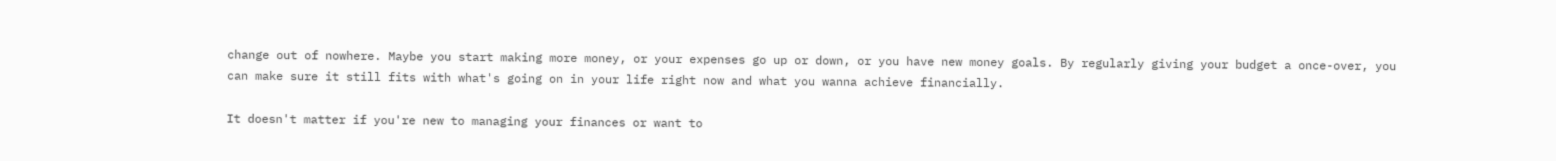change out of nowhere. Maybe you start making more money, or your expenses go up or down, or you have new money goals. By regularly giving your budget a once-over, you can make sure it still fits with what's going on in your life right now and what you wanna achieve financially.

It doesn't matter if you're new to managing your finances or want to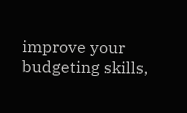improve your budgeting skills,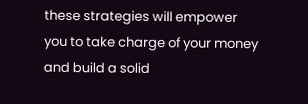these strategies will empower you to take charge of your money and build a solid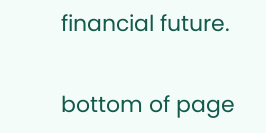financial future.

bottom of page